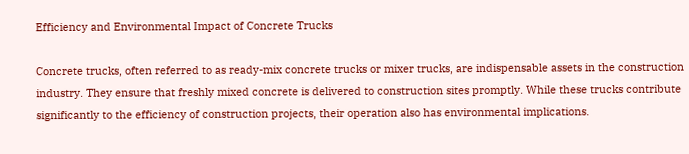Efficiency and Environmental Impact of Concrete Trucks

Concrete trucks, often referred to as ready-mix concrete trucks or mixer trucks, are indispensable assets in the construction industry. They ensure that freshly mixed concrete is delivered to construction sites promptly. While these trucks contribute significantly to the efficiency of construction projects, their operation also has environmental implications.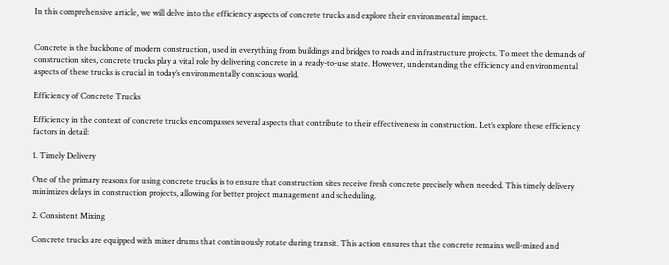In this comprehensive article, we will delve into the efficiency aspects of concrete trucks and explore their environmental impact.


Concrete is the backbone of modern construction, used in everything from buildings and bridges to roads and infrastructure projects. To meet the demands of construction sites, concrete trucks play a vital role by delivering concrete in a ready-to-use state. However, understanding the efficiency and environmental aspects of these trucks is crucial in today’s environmentally conscious world.

Efficiency of Concrete Trucks

Efficiency in the context of concrete trucks encompasses several aspects that contribute to their effectiveness in construction. Let’s explore these efficiency factors in detail:

1. Timely Delivery

One of the primary reasons for using concrete trucks is to ensure that construction sites receive fresh concrete precisely when needed. This timely delivery minimizes delays in construction projects, allowing for better project management and scheduling.

2. Consistent Mixing

Concrete trucks are equipped with mixer drums that continuously rotate during transit. This action ensures that the concrete remains well-mixed and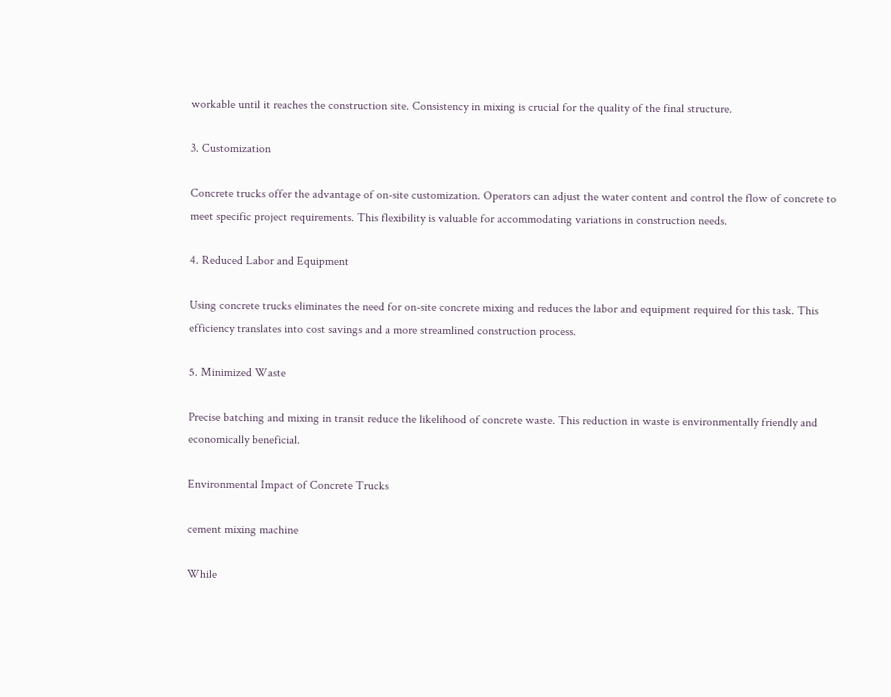workable until it reaches the construction site. Consistency in mixing is crucial for the quality of the final structure.

3. Customization

Concrete trucks offer the advantage of on-site customization. Operators can adjust the water content and control the flow of concrete to meet specific project requirements. This flexibility is valuable for accommodating variations in construction needs.

4. Reduced Labor and Equipment

Using concrete trucks eliminates the need for on-site concrete mixing and reduces the labor and equipment required for this task. This efficiency translates into cost savings and a more streamlined construction process.

5. Minimized Waste

Precise batching and mixing in transit reduce the likelihood of concrete waste. This reduction in waste is environmentally friendly and economically beneficial.

Environmental Impact of Concrete Trucks

cement mixing machine

While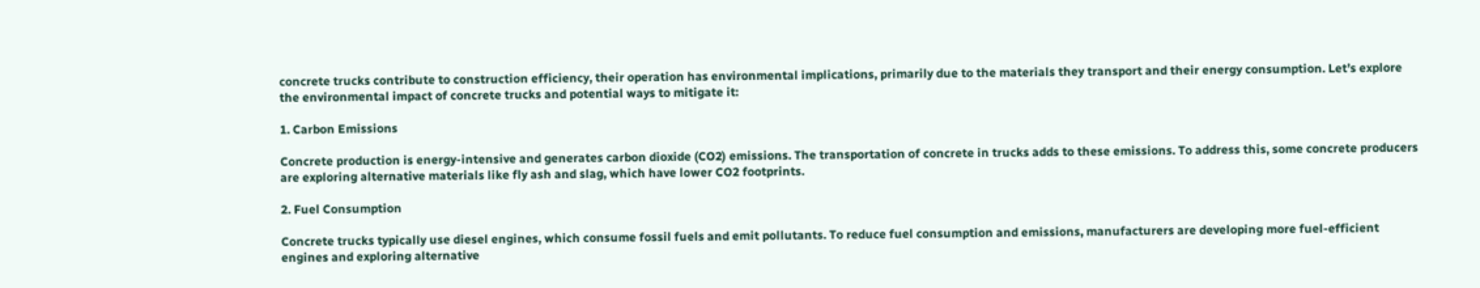concrete trucks contribute to construction efficiency, their operation has environmental implications, primarily due to the materials they transport and their energy consumption. Let’s explore the environmental impact of concrete trucks and potential ways to mitigate it:

1. Carbon Emissions

Concrete production is energy-intensive and generates carbon dioxide (CO2) emissions. The transportation of concrete in trucks adds to these emissions. To address this, some concrete producers are exploring alternative materials like fly ash and slag, which have lower CO2 footprints.

2. Fuel Consumption

Concrete trucks typically use diesel engines, which consume fossil fuels and emit pollutants. To reduce fuel consumption and emissions, manufacturers are developing more fuel-efficient engines and exploring alternative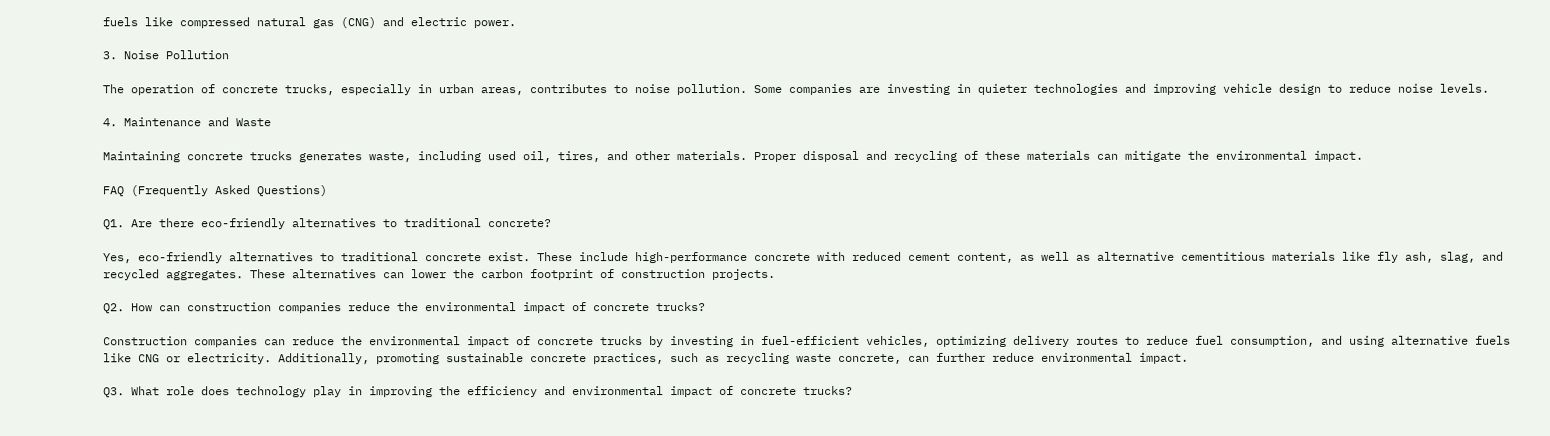fuels like compressed natural gas (CNG) and electric power.

3. Noise Pollution

The operation of concrete trucks, especially in urban areas, contributes to noise pollution. Some companies are investing in quieter technologies and improving vehicle design to reduce noise levels.

4. Maintenance and Waste

Maintaining concrete trucks generates waste, including used oil, tires, and other materials. Proper disposal and recycling of these materials can mitigate the environmental impact.

FAQ (Frequently Asked Questions)

Q1. Are there eco-friendly alternatives to traditional concrete?

Yes, eco-friendly alternatives to traditional concrete exist. These include high-performance concrete with reduced cement content, as well as alternative cementitious materials like fly ash, slag, and recycled aggregates. These alternatives can lower the carbon footprint of construction projects.

Q2. How can construction companies reduce the environmental impact of concrete trucks?

Construction companies can reduce the environmental impact of concrete trucks by investing in fuel-efficient vehicles, optimizing delivery routes to reduce fuel consumption, and using alternative fuels like CNG or electricity. Additionally, promoting sustainable concrete practices, such as recycling waste concrete, can further reduce environmental impact.

Q3. What role does technology play in improving the efficiency and environmental impact of concrete trucks?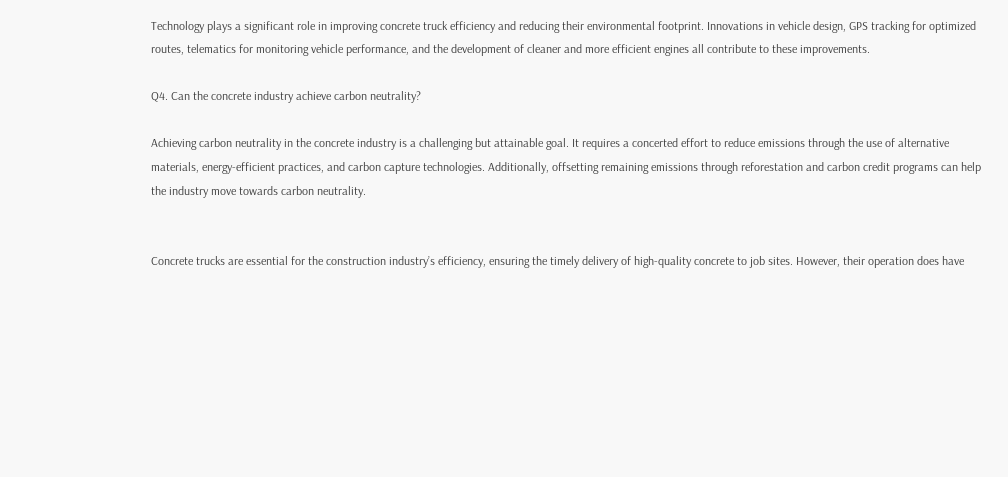Technology plays a significant role in improving concrete truck efficiency and reducing their environmental footprint. Innovations in vehicle design, GPS tracking for optimized routes, telematics for monitoring vehicle performance, and the development of cleaner and more efficient engines all contribute to these improvements.

Q4. Can the concrete industry achieve carbon neutrality?

Achieving carbon neutrality in the concrete industry is a challenging but attainable goal. It requires a concerted effort to reduce emissions through the use of alternative materials, energy-efficient practices, and carbon capture technologies. Additionally, offsetting remaining emissions through reforestation and carbon credit programs can help the industry move towards carbon neutrality.


Concrete trucks are essential for the construction industry’s efficiency, ensuring the timely delivery of high-quality concrete to job sites. However, their operation does have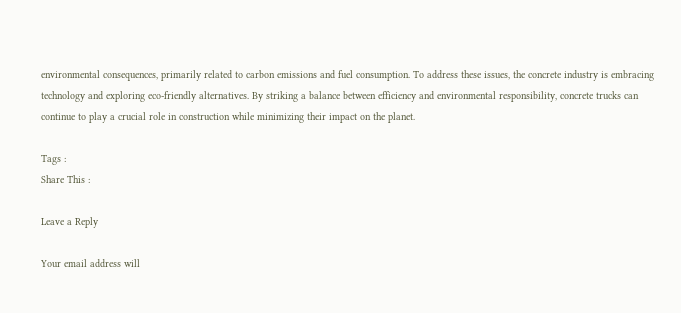environmental consequences, primarily related to carbon emissions and fuel consumption. To address these issues, the concrete industry is embracing technology and exploring eco-friendly alternatives. By striking a balance between efficiency and environmental responsibility, concrete trucks can continue to play a crucial role in construction while minimizing their impact on the planet.

Tags :
Share This :

Leave a Reply

Your email address will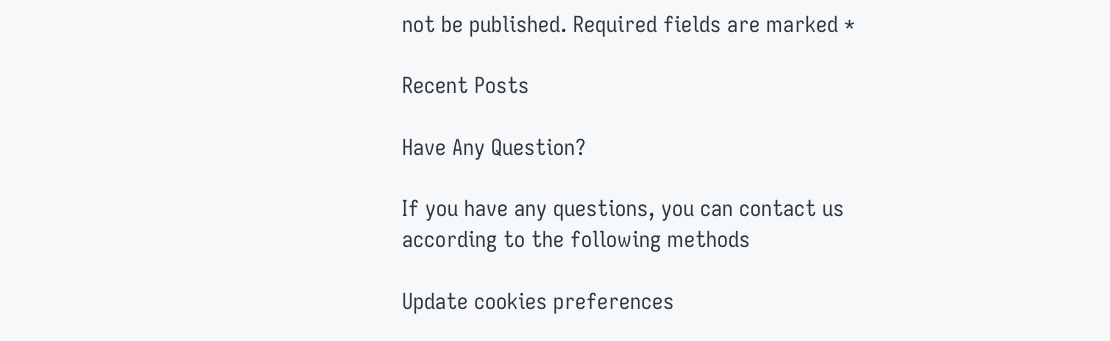not be published. Required fields are marked *

Recent Posts

Have Any Question?

If you have any questions, you can contact us according to the following methods

Update cookies preferences